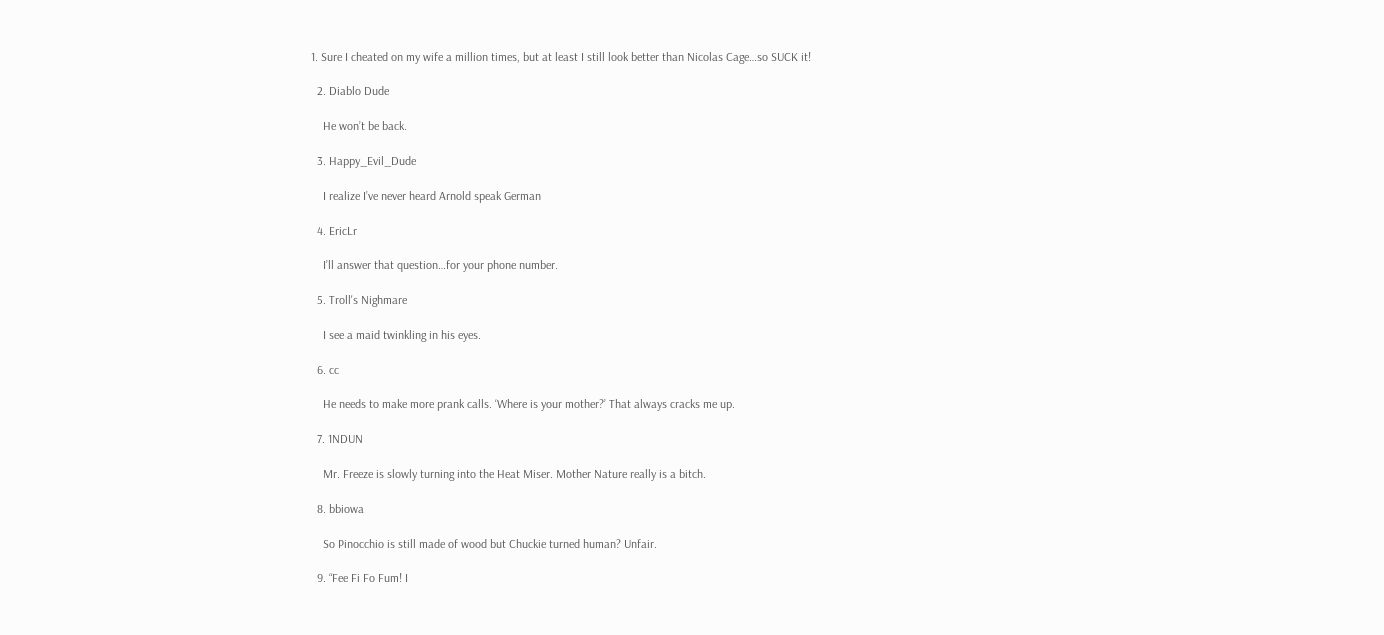1. Sure I cheated on my wife a million times, but at least I still look better than Nicolas Cage…so SUCK it!

  2. Diablo Dude

    He won’t be back.

  3. Happy_Evil_Dude

    I realize I’ve never heard Arnold speak German

  4. EricLr

    I’ll answer that question…for your phone number.

  5. Troll's Nighmare

    I see a maid twinkling in his eyes.

  6. cc

    He needs to make more prank calls. ‘Where is your mother?’ That always cracks me up.

  7. 1NDUN

    Mr. Freeze is slowly turning into the Heat Miser. Mother Nature really is a bitch.

  8. bbiowa

    So Pinocchio is still made of wood but Chuckie turned human? Unfair.

  9. “Fee Fi Fo Fum! I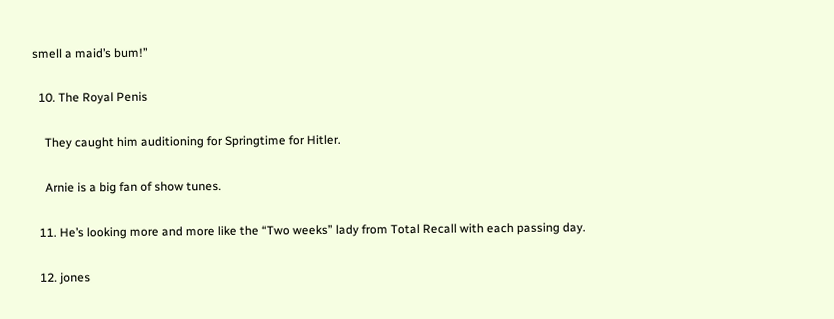smell a maid’s bum!”

  10. The Royal Penis

    They caught him auditioning for Springtime for Hitler.

    Arnie is a big fan of show tunes.

  11. He’s looking more and more like the “Two weeks” lady from Total Recall with each passing day.

  12. jones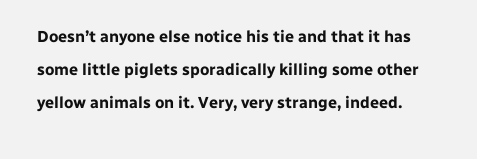Doesn’t anyone else notice his tie and that it has some little piglets sporadically killing some other yellow animals on it. Very, very strange, indeed.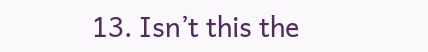13. Isn’t this the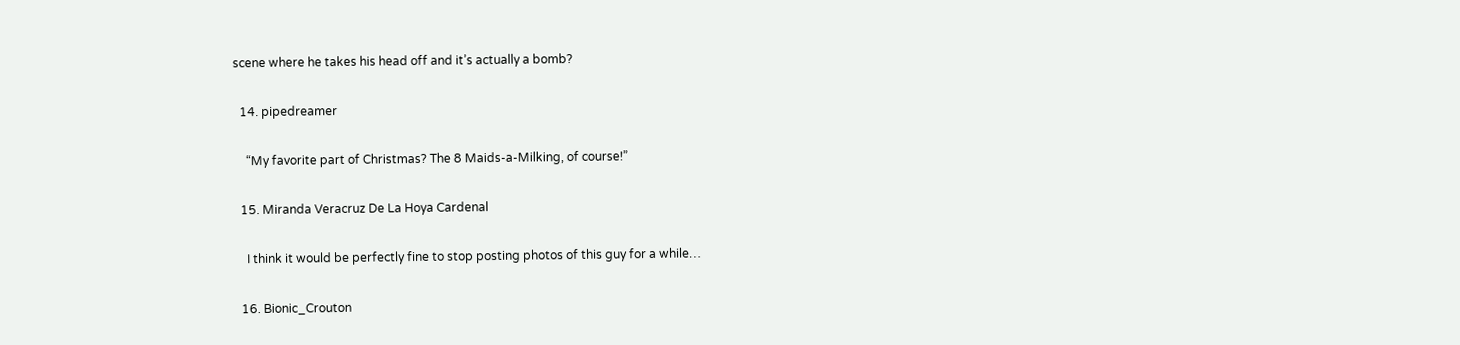scene where he takes his head off and it’s actually a bomb?

  14. pipedreamer

    “My favorite part of Christmas? The 8 Maids-a-Milking, of course!”

  15. Miranda Veracruz De La Hoya Cardenal

    I think it would be perfectly fine to stop posting photos of this guy for a while…

  16. Bionic_Crouton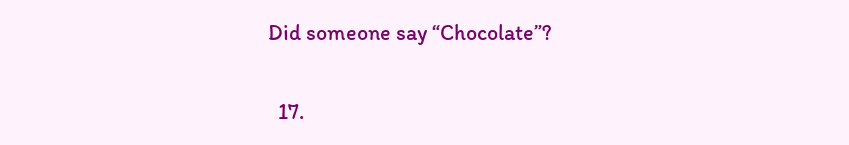Did someone say “Chocolate”?

  17.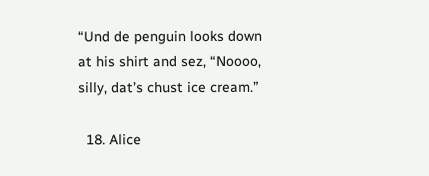“Und de penguin looks down at his shirt and sez, “Noooo, silly, dat’s chust ice cream.”

  18. Alice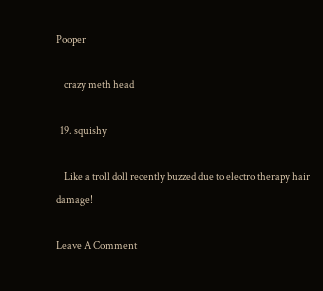Pooper

    crazy meth head

  19. squishy

    Like a troll doll recently buzzed due to electro therapy hair damage!

Leave A Comment